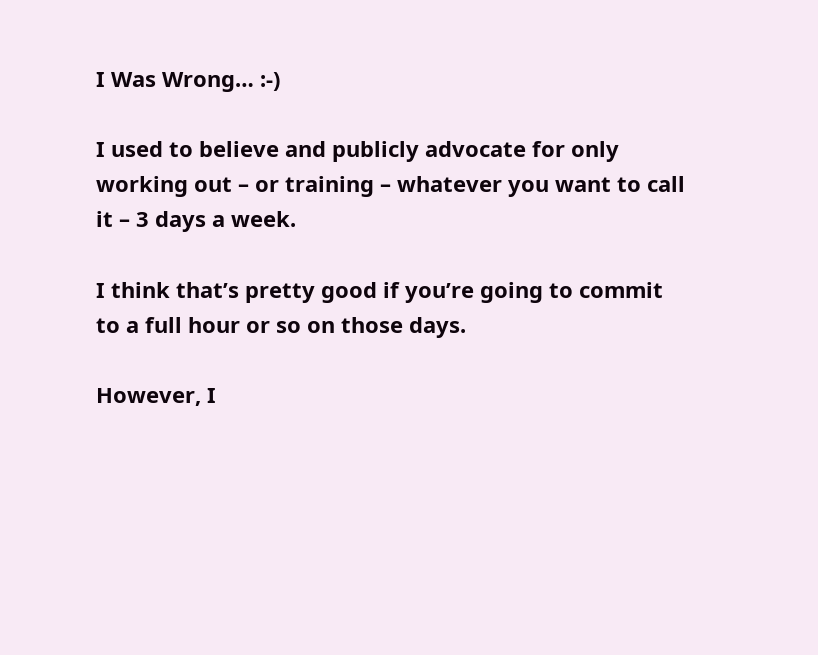I Was Wrong… :-)

I used to believe and publicly advocate for only working out – or training – whatever you want to call it – 3 days a week.

I think that’s pretty good if you’re going to commit to a full hour or so on those days.

However, I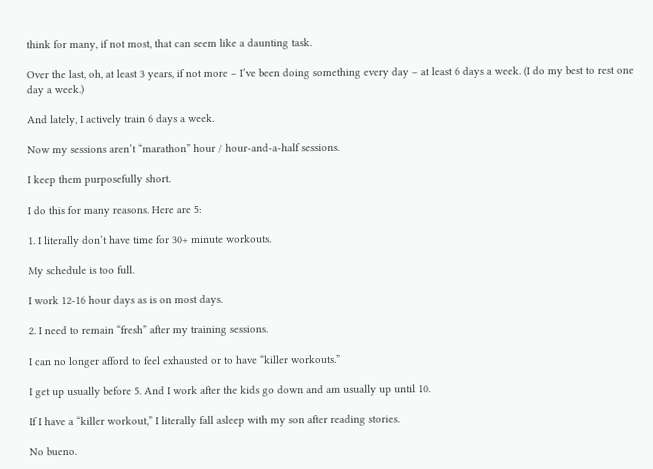think for many, if not most, that can seem like a daunting task.

Over the last, oh, at least 3 years, if not more – I’ve been doing something every day – at least 6 days a week. (I do my best to rest one day a week.)

And lately, I actively train 6 days a week.

Now my sessions aren’t “marathon” hour / hour-and-a-half sessions.

I keep them purposefully short.

I do this for many reasons. Here are 5:

1. I literally don’t have time for 30+ minute workouts.

My schedule is too full.

I work 12-16 hour days as is on most days.

2. I need to remain “fresh” after my training sessions.

I can no longer afford to feel exhausted or to have “killer workouts.”

I get up usually before 5. And I work after the kids go down and am usually up until 10.

If I have a “killer workout,” I literally fall asleep with my son after reading stories.

No bueno.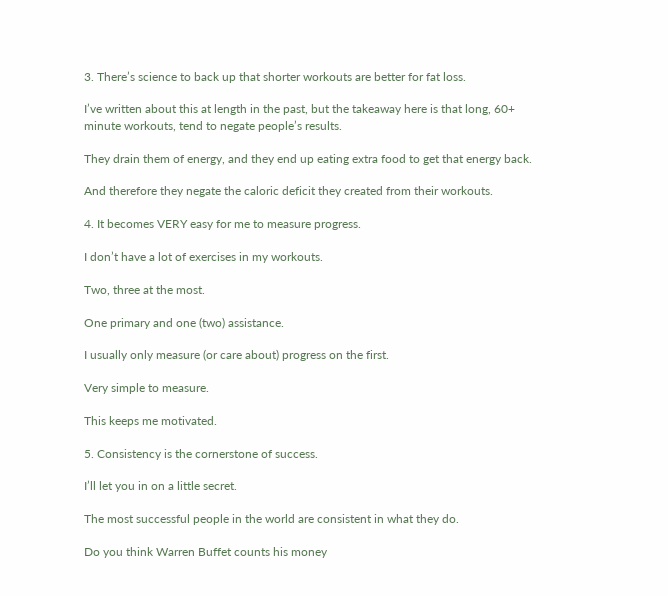3. There’s science to back up that shorter workouts are better for fat loss.

I’ve written about this at length in the past, but the takeaway here is that long, 60+ minute workouts, tend to negate people’s results.

They drain them of energy, and they end up eating extra food to get that energy back.

And therefore they negate the caloric deficit they created from their workouts.

4. It becomes VERY easy for me to measure progress.

I don’t have a lot of exercises in my workouts.

Two, three at the most.

One primary and one (two) assistance.

I usually only measure (or care about) progress on the first.

Very simple to measure.

This keeps me motivated.

5. Consistency is the cornerstone of success.

I’ll let you in on a little secret.

The most successful people in the world are consistent in what they do.

Do you think Warren Buffet counts his money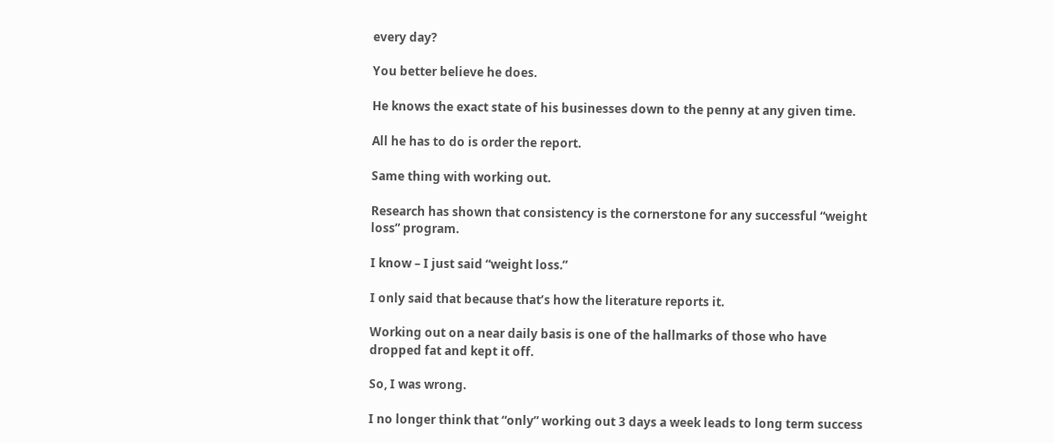every day?

You better believe he does.

He knows the exact state of his businesses down to the penny at any given time.

All he has to do is order the report.

Same thing with working out.

Research has shown that consistency is the cornerstone for any successful “weight loss” program.

I know – I just said “weight loss.”

I only said that because that’s how the literature reports it.

Working out on a near daily basis is one of the hallmarks of those who have dropped fat and kept it off.

So, I was wrong.

I no longer think that “only” working out 3 days a week leads to long term success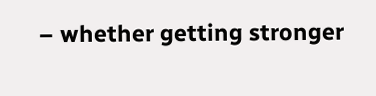– whether getting stronger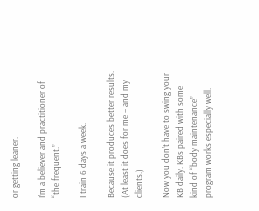or getting leaner.

I’m a believer and practitioner of “the frequent.”

I train 6 days a week.

Because it produces better results. (At least it does for me – and my clients.)

Now you don’t have to swing your KB daily. KBs paired with some kind of “body maintenance” program works especially well.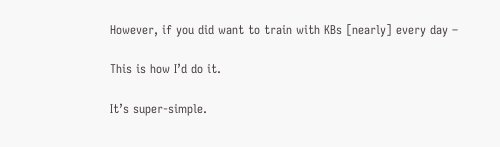However, if you did want to train with KBs [nearly] every day –

This is how I’d do it.

It’s super-simple.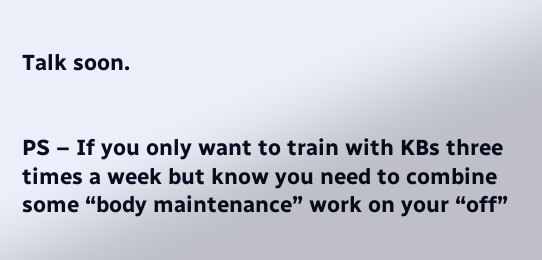Talk soon.


PS – If you only want to train with KBs three times a week but know you need to combine some “body maintenance” work on your “off”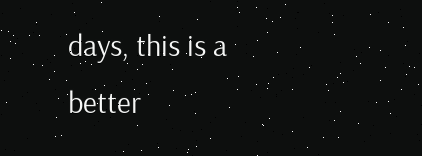days, this is a better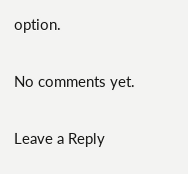option.

No comments yet.

Leave a Reply